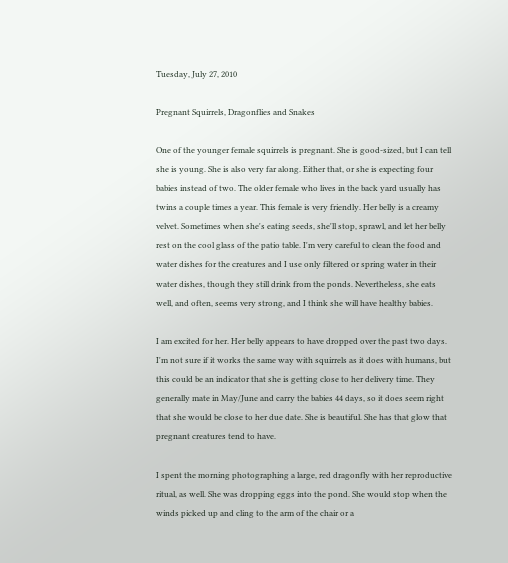Tuesday, July 27, 2010

Pregnant Squirrels, Dragonflies and Snakes

One of the younger female squirrels is pregnant. She is good-sized, but I can tell she is young. She is also very far along. Either that, or she is expecting four babies instead of two. The older female who lives in the back yard usually has twins a couple times a year. This female is very friendly. Her belly is a creamy velvet. Sometimes when she's eating seeds, she'll stop, sprawl, and let her belly rest on the cool glass of the patio table. I'm very careful to clean the food and water dishes for the creatures and I use only filtered or spring water in their water dishes, though they still drink from the ponds. Nevertheless, she eats well, and often, seems very strong, and I think she will have healthy babies.

I am excited for her. Her belly appears to have dropped over the past two days. I'm not sure if it works the same way with squirrels as it does with humans, but this could be an indicator that she is getting close to her delivery time. They generally mate in May/June and carry the babies 44 days, so it does seem right that she would be close to her due date. She is beautiful. She has that glow that pregnant creatures tend to have.

I spent the morning photographing a large, red dragonfly with her reproductive ritual, as well. She was dropping eggs into the pond. She would stop when the winds picked up and cling to the arm of the chair or a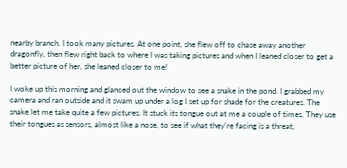nearby branch. I took many pictures. At one point, she flew off to chase away another dragonfly, then flew right back to where I was taking pictures and when I leaned closer to get a better picture of her, she leaned closer to me!

I woke up this morning and glanced out the window to see a snake in the pond. I grabbed my camera and ran outside and it swam up under a log I set up for shade for the creatures. The snake let me take quite a few pictures. It stuck its tongue out at me a couple of times. They use their tongues as sensors, almost like a nose, to see if what they're facing is a threat,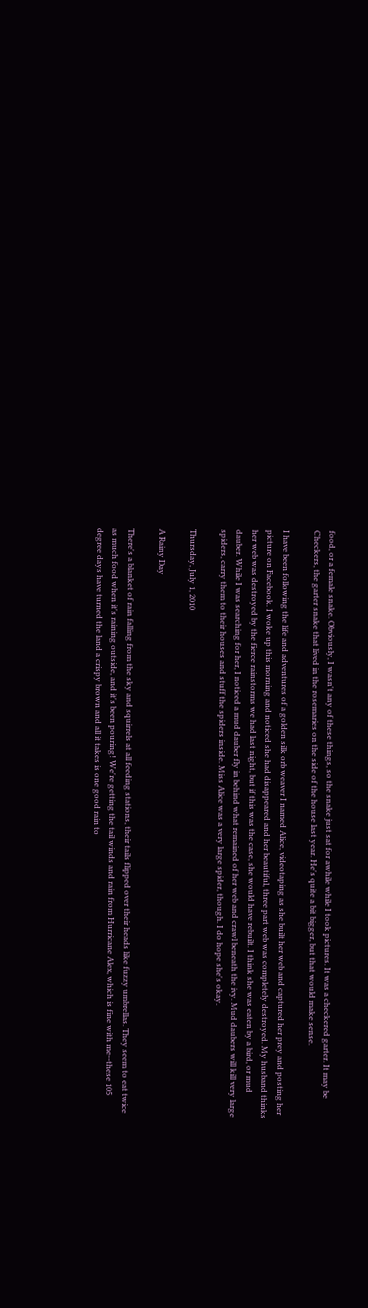food, or a female snake. Obviously, I wasn't any of these things, so the snake just sat for awhile while I took pictures. It was a checkered garter. It may be Checkers, the garter snake that lived in the rosemaries on the side of the house last year. He's quite a bit bigger, but that would make sense.

I have been following the life and adventures of a golden silk orb weaver I named Alice, videotaping as she built her web and captured her prey and posting her picture on Facebook. I woke up this morning and noticed she had disappeared and her beautiful, three part web was completely destroyed. My husband thinks her web was destroyed by the fierce rainstorms we had last night, but if this was the case, she would have rebuilt. I think she was eaten by a bird, or mud dauber. While I was searching for her, I noticed a mud dauber fly in behind what remained of her web and crawl beneath the ivy. Mud daubers will kill very large spiders, carry them to their houses and stuff the spiders inside. Miss Alice was a very large spider, though. I do hope she's okay.

Thursday, July 1, 2010

A Rainy Day

There's a blanket of rain falling from the sky and squirrels at all feeding stations, their tails flipped over their heads like fuzzy umbrellas. They seem to eat twice as much food when it's raining outside, and it's been pouring! We're getting the tail winds and rain from Hurricane Alex, which is fine with me--these 105 degree days have turned the land a crispy brown and all it takes is one good rain to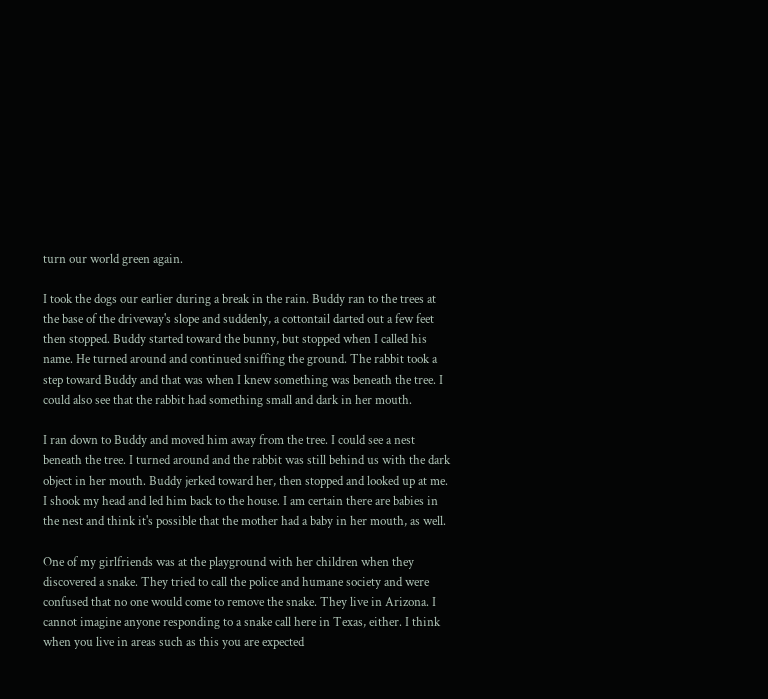turn our world green again.

I took the dogs our earlier during a break in the rain. Buddy ran to the trees at the base of the driveway's slope and suddenly, a cottontail darted out a few feet then stopped. Buddy started toward the bunny, but stopped when I called his name. He turned around and continued sniffing the ground. The rabbit took a step toward Buddy and that was when I knew something was beneath the tree. I could also see that the rabbit had something small and dark in her mouth.

I ran down to Buddy and moved him away from the tree. I could see a nest beneath the tree. I turned around and the rabbit was still behind us with the dark object in her mouth. Buddy jerked toward her, then stopped and looked up at me. I shook my head and led him back to the house. I am certain there are babies in the nest and think it's possible that the mother had a baby in her mouth, as well.

One of my girlfriends was at the playground with her children when they discovered a snake. They tried to call the police and humane society and were confused that no one would come to remove the snake. They live in Arizona. I cannot imagine anyone responding to a snake call here in Texas, either. I think when you live in areas such as this you are expected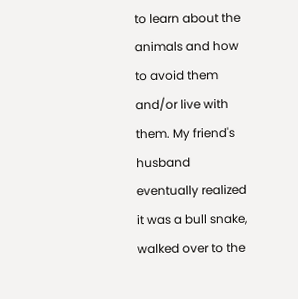to learn about the animals and how to avoid them and/or live with them. My friend's husband eventually realized it was a bull snake, walked over to the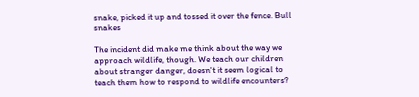snake, picked it up and tossed it over the fence. Bull snakes

The incident did make me think about the way we approach wildlife, though. We teach our children about stranger danger, doesn't it seem logical to teach them how to respond to wildlife encounters?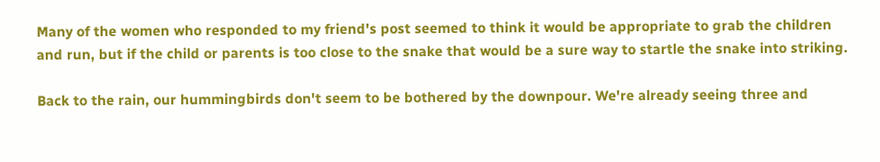Many of the women who responded to my friend's post seemed to think it would be appropriate to grab the children and run, but if the child or parents is too close to the snake that would be a sure way to startle the snake into striking.

Back to the rain, our hummingbirds don't seem to be bothered by the downpour. We're already seeing three and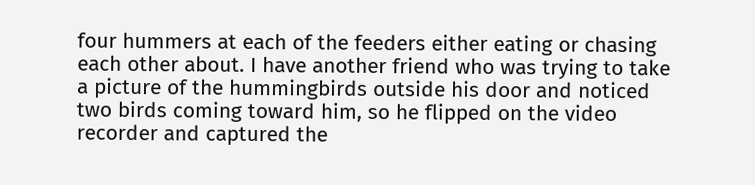four hummers at each of the feeders either eating or chasing each other about. I have another friend who was trying to take a picture of the hummingbirds outside his door and noticed two birds coming toward him, so he flipped on the video recorder and captured the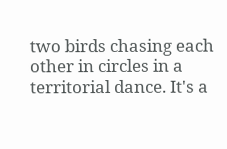two birds chasing each other in circles in a territorial dance. It's a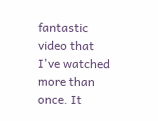fantastic video that I've watched more than once. It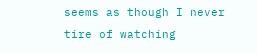seems as though I never tire of watching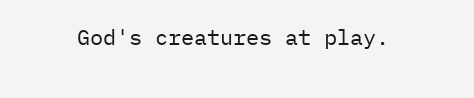God's creatures at play.